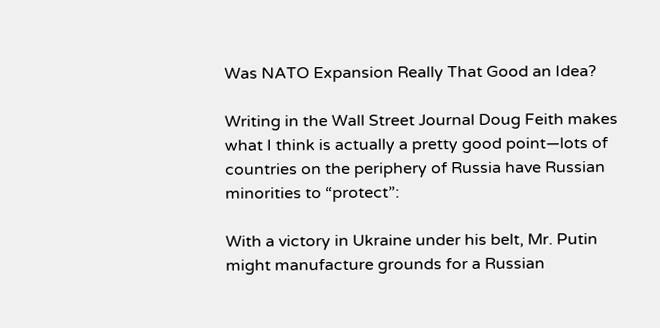Was NATO Expansion Really That Good an Idea?

Writing in the Wall Street Journal Doug Feith makes what I think is actually a pretty good point—lots of countries on the periphery of Russia have Russian minorities to “protect”:

With a victory in Ukraine under his belt, Mr. Putin might manufacture grounds for a Russian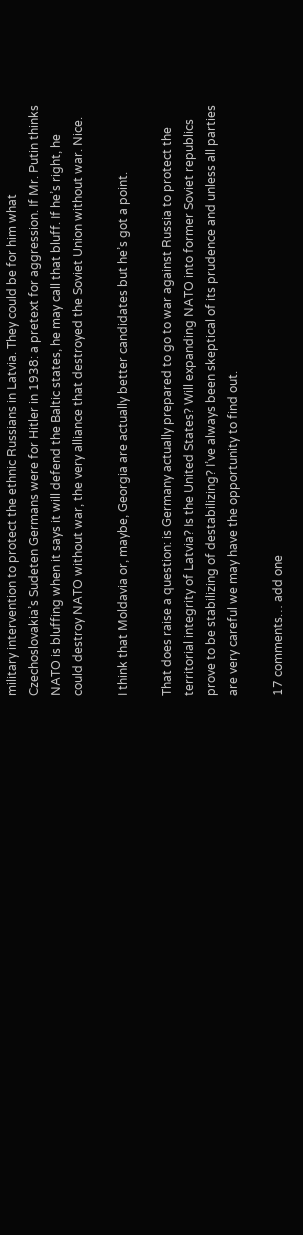military intervention to protect the ethnic Russians in Latvia. They could be for him what Czechoslovakia’s Sudeten Germans were for Hitler in 1938: a pretext for aggression. If Mr. Putin thinks NATO is bluffing when it says it will defend the Baltic states, he may call that bluff. If he’s right, he could destroy NATO without war, the very alliance that destroyed the Soviet Union without war. Nice.

I think that Moldavia or, maybe, Georgia are actually better candidates but he’s got a point.

That does raise a question: is Germany actually prepared to go to war against Russia to protect the territorial integrity of Latvia? Is the United States? Will expanding NATO into former Soviet republics prove to be stabilizing of destabilizing? I’ve always been skeptical of its prudence and unless all parties are very careful we may have the opportunity to find out.

17 comments… add one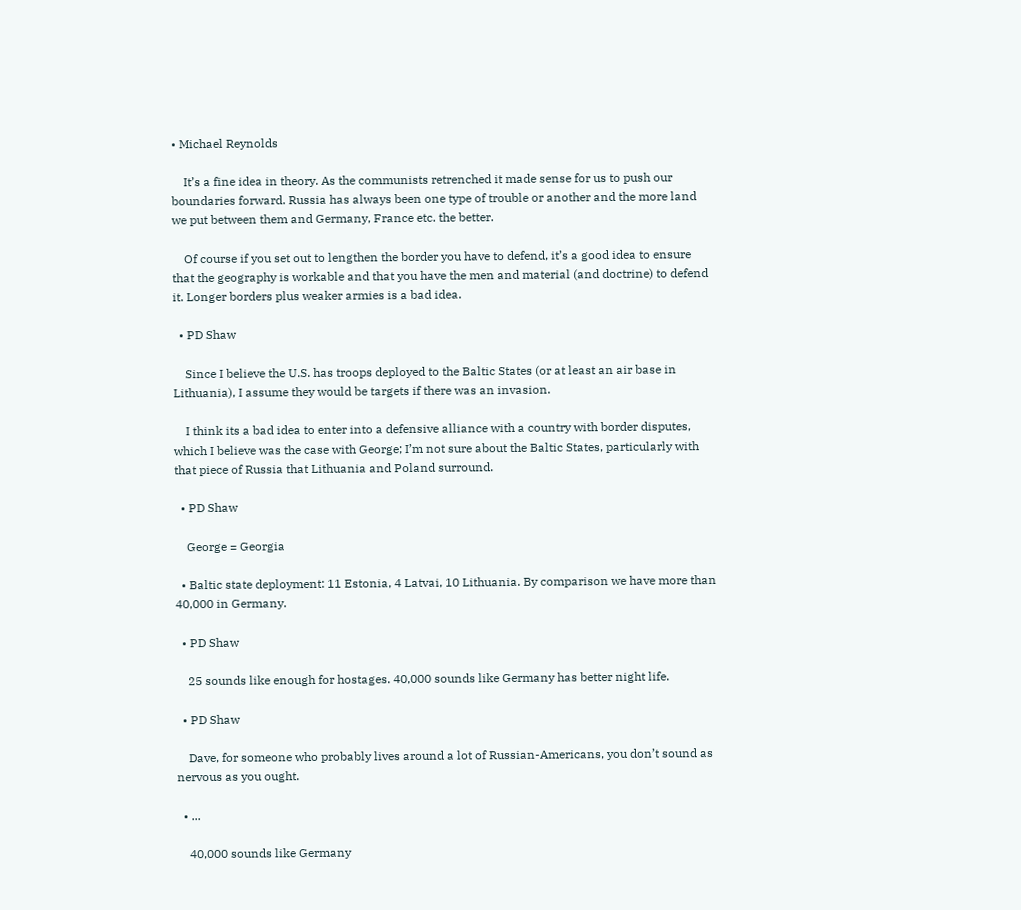• Michael Reynolds

    It’s a fine idea in theory. As the communists retrenched it made sense for us to push our boundaries forward. Russia has always been one type of trouble or another and the more land we put between them and Germany, France etc. the better.

    Of course if you set out to lengthen the border you have to defend, it’s a good idea to ensure that the geography is workable and that you have the men and material (and doctrine) to defend it. Longer borders plus weaker armies is a bad idea.

  • PD Shaw

    Since I believe the U.S. has troops deployed to the Baltic States (or at least an air base in Lithuania), I assume they would be targets if there was an invasion.

    I think its a bad idea to enter into a defensive alliance with a country with border disputes, which I believe was the case with George; I’m not sure about the Baltic States, particularly with that piece of Russia that Lithuania and Poland surround.

  • PD Shaw

    George = Georgia

  • Baltic state deployment: 11 Estonia, 4 Latvai, 10 Lithuania. By comparison we have more than 40,000 in Germany.

  • PD Shaw

    25 sounds like enough for hostages. 40,000 sounds like Germany has better night life.

  • PD Shaw

    Dave, for someone who probably lives around a lot of Russian-Americans, you don’t sound as nervous as you ought.

  • ...

    40,000 sounds like Germany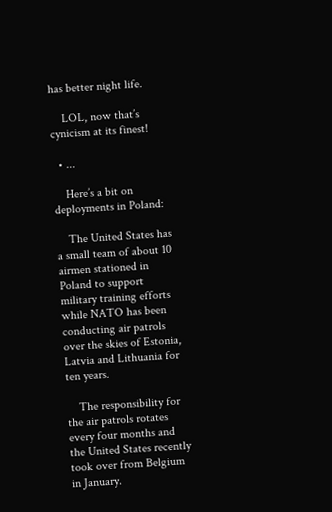has better night life.

    LOL, now that’s cynicism at its finest!

  • ...

    Here’s a bit on deployments in Poland:

    The United States has a small team of about 10 airmen stationed in Poland to support military training efforts while NATO has been conducting air patrols over the skies of Estonia, Latvia and Lithuania for ten years.

    The responsibility for the air patrols rotates every four months and the United States recently took over from Belgium in January.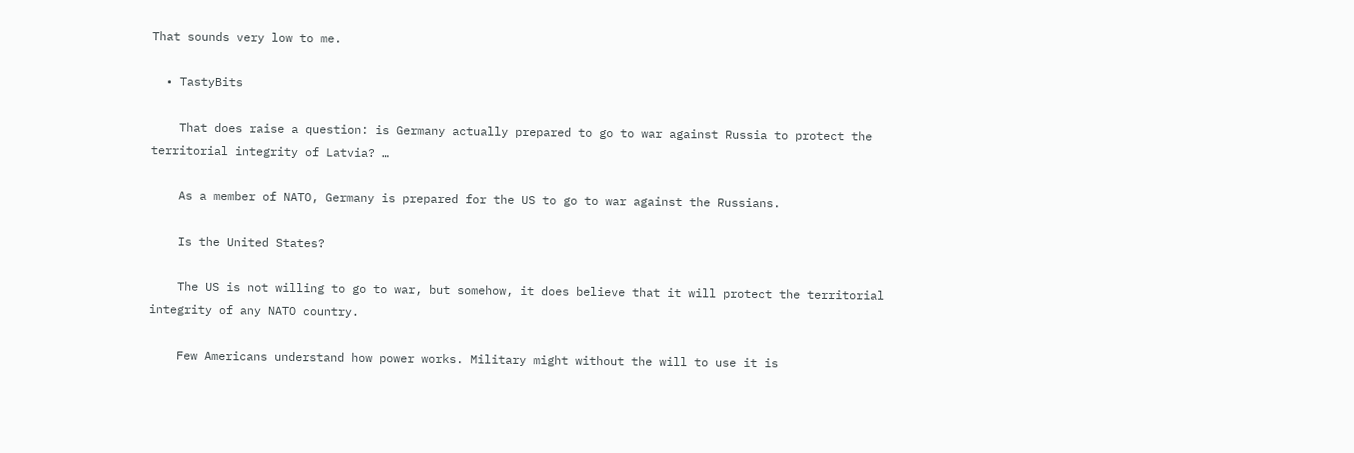That sounds very low to me.

  • TastyBits

    That does raise a question: is Germany actually prepared to go to war against Russia to protect the territorial integrity of Latvia? …

    As a member of NATO, Germany is prepared for the US to go to war against the Russians.

    Is the United States?

    The US is not willing to go to war, but somehow, it does believe that it will protect the territorial integrity of any NATO country.

    Few Americans understand how power works. Military might without the will to use it is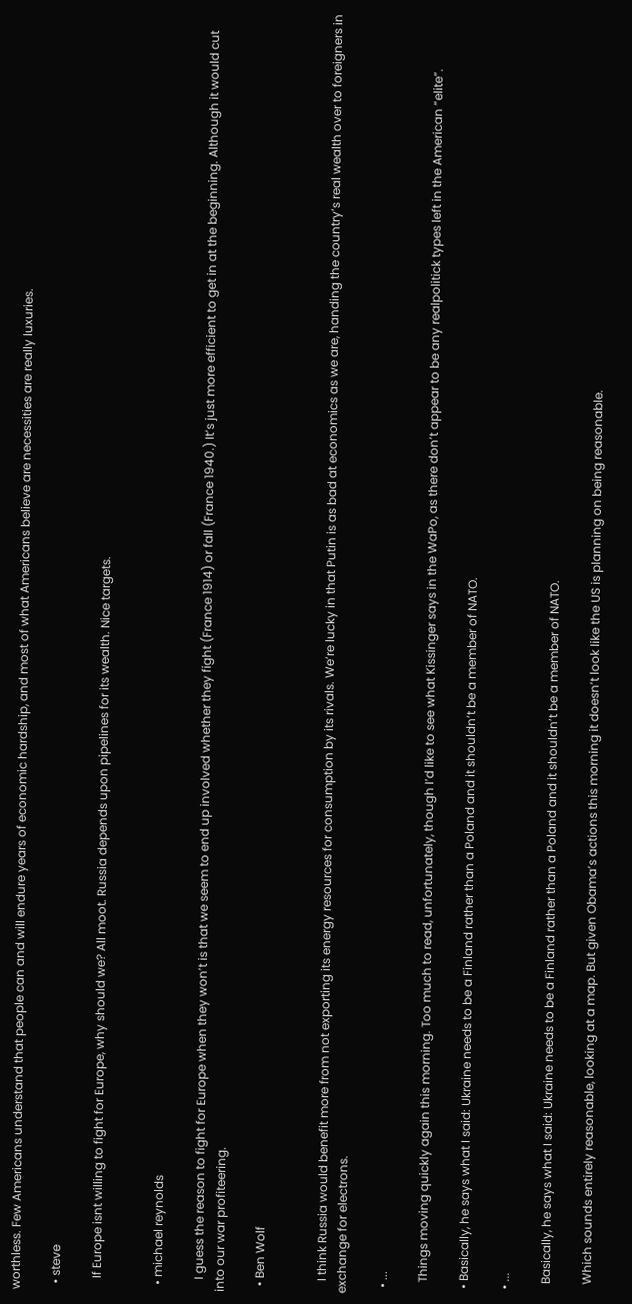worthless. Few Americans understand that people can and will endure years of economic hardship, and most of what Americans believe are necessities are really luxuries.

  • steve

    If Europe isnt willing to fight for Europe, why should we? All moot. Russia depends upon pipelines for its wealth. Nice targets.


  • michael reynolds

    I guess the reason to fight for Europe when they won’t is that we seem to end up involved whether they fight (France 1914) or fall (France 1940.) It’s just more efficient to get in at the beginning. Although it would cut into our war profiteering.

  • Ben Wolf


    I think Russia would benefit more from not exporting its energy resources for consumption by its rivals. We’re lucky in that Putin is as bad at economics as we are, handing the country’s real wealth over to foreigners in exchange for electrons.

  • ...

    Things moving quickly again this morning. Too much to read, unfortunately, though I’d like to see what Kissinger says in the WaPo, as there don’t appear to be any realpolitick types left in the American “elite”.

  • Basically, he says what I said: Ukraine needs to be a Finland rather than a Poland and it shouldn’t be a member of NATO.

  • ...

    Basically, he says what I said: Ukraine needs to be a Finland rather than a Poland and it shouldn’t be a member of NATO.

    Which sounds entirely reasonable, looking at a map. But given Obama’s actions this morning it doesn’t look like the US is planning on being reasonable.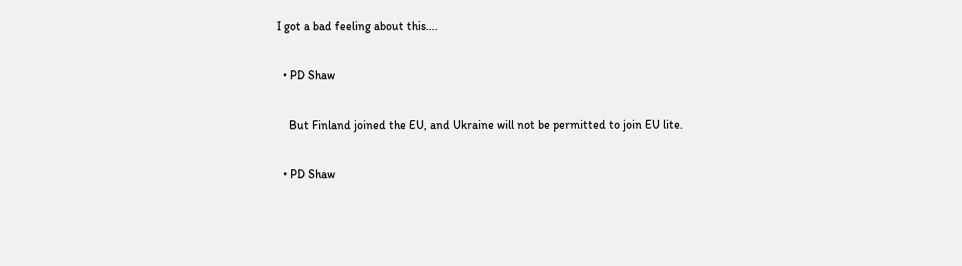I got a bad feeling about this….

  • PD Shaw

    But Finland joined the EU, and Ukraine will not be permitted to join EU lite.

  • PD Shaw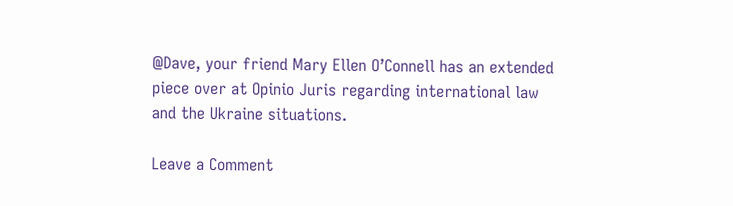@Dave, your friend Mary Ellen O’Connell has an extended piece over at Opinio Juris regarding international law and the Ukraine situations.

Leave a Comment